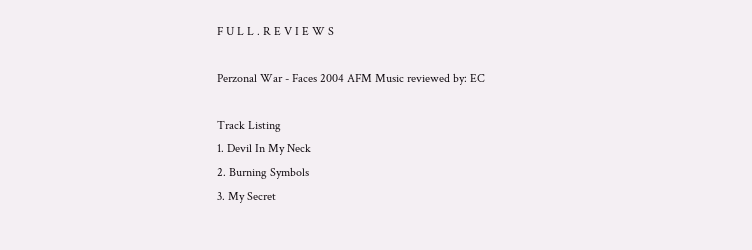F U L L . R E V I E W S

Perzonal War - Faces 2004 AFM Music reviewed by: EC

Track Listing
1. Devil In My Neck
2. Burning Symbols
3. My Secret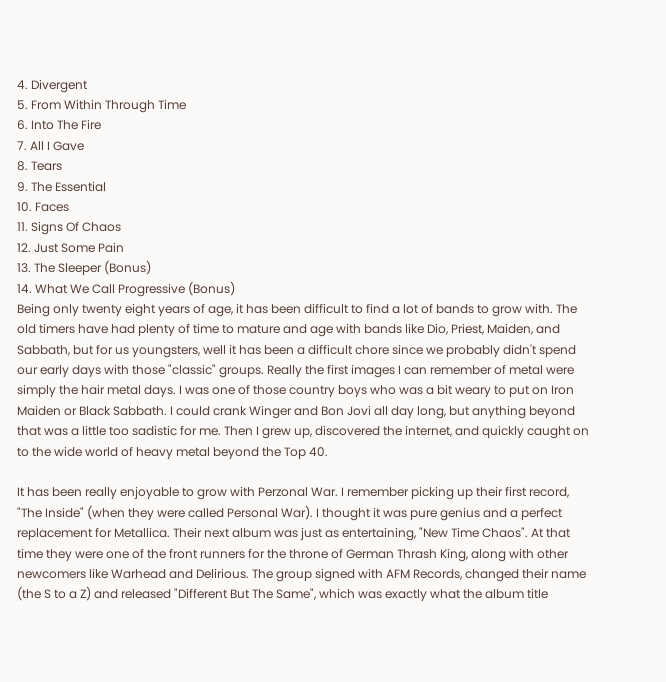4. Divergent
5. From Within Through Time
6. Into The Fire
7. All I Gave
8. Tears
9. The Essential
10. Faces
11. Signs Of Chaos
12. Just Some Pain
13. The Sleeper (Bonus)
14. What We Call Progressive (Bonus)
Being only twenty eight years of age, it has been difficult to find a lot of bands to grow with. The old timers have had plenty of time to mature and age with bands like Dio, Priest, Maiden, and Sabbath, but for us youngsters, well it has been a difficult chore since we probably didn't spend our early days with those "classic" groups. Really the first images I can remember of metal were simply the hair metal days. I was one of those country boys who was a bit weary to put on Iron Maiden or Black Sabbath. I could crank Winger and Bon Jovi all day long, but anything beyond that was a little too sadistic for me. Then I grew up, discovered the internet, and quickly caught on to the wide world of heavy metal beyond the Top 40.

It has been really enjoyable to grow with Perzonal War. I remember picking up their first record, "The Inside" (when they were called Personal War). I thought it was pure genius and a perfect replacement for Metallica. Their next album was just as entertaining, "New Time Chaos". At that time they were one of the front runners for the throne of German Thrash King, along with other newcomers like Warhead and Delirious. The group signed with AFM Records, changed their name (the S to a Z) and released "Different But The Same", which was exactly what the album title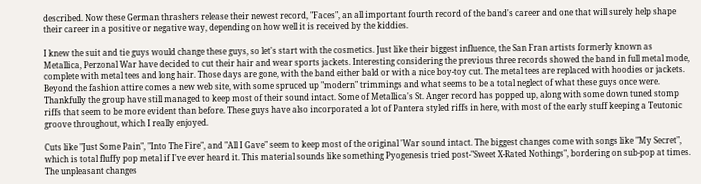described. Now these German thrashers release their newest record, "Faces", an all important fourth record of the band's career and one that will surely help shape their career in a positive or negative way, depending on how well it is received by the kiddies.

I knew the suit and tie guys would change these guys, so let's start with the cosmetics. Just like their biggest influence, the San Fran artists formerly known as Metallica, Perzonal War have decided to cut their hair and wear sports jackets. Interesting considering the previous three records showed the band in full metal mode, complete with metal tees and long hair. Those days are gone, with the band either bald or with a nice boy-toy cut. The metal tees are replaced with hoodies or jackets. Beyond the fashion attire comes a new web site, with some spruced up "modern" trimmings and what seems to be a total neglect of what these guys once were. Thankfully the group have still managed to keep most of their sound intact. Some of Metallica's St. Anger record has popped up, along with some down tuned stomp riffs that seem to be more evident than before. These guys have also incorporated a lot of Pantera styled riffs in here, with most of the early stuff keeping a Teutonic groove throughout, which I really enjoyed.

Cuts like "Just Some Pain", "Into The Fire", and "All I Gave" seem to keep most of the original 'War sound intact. The biggest changes come with songs like "My Secret", which is total fluffy pop metal if I've ever heard it. This material sounds like something Pyogenesis tried post-"Sweet X-Rated Nothings", bordering on sub-pop at times. The unpleasant changes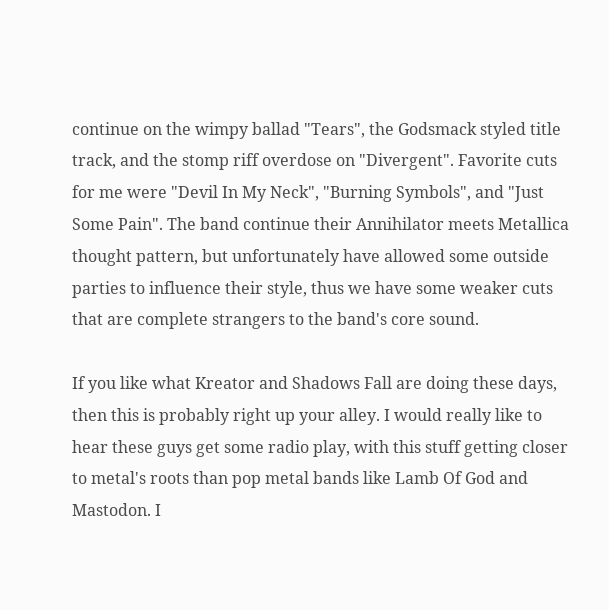continue on the wimpy ballad "Tears", the Godsmack styled title track, and the stomp riff overdose on "Divergent". Favorite cuts for me were "Devil In My Neck", "Burning Symbols", and "Just Some Pain". The band continue their Annihilator meets Metallica thought pattern, but unfortunately have allowed some outside parties to influence their style, thus we have some weaker cuts that are complete strangers to the band's core sound.

If you like what Kreator and Shadows Fall are doing these days, then this is probably right up your alley. I would really like to hear these guys get some radio play, with this stuff getting closer to metal's roots than pop metal bands like Lamb Of God and Mastodon. I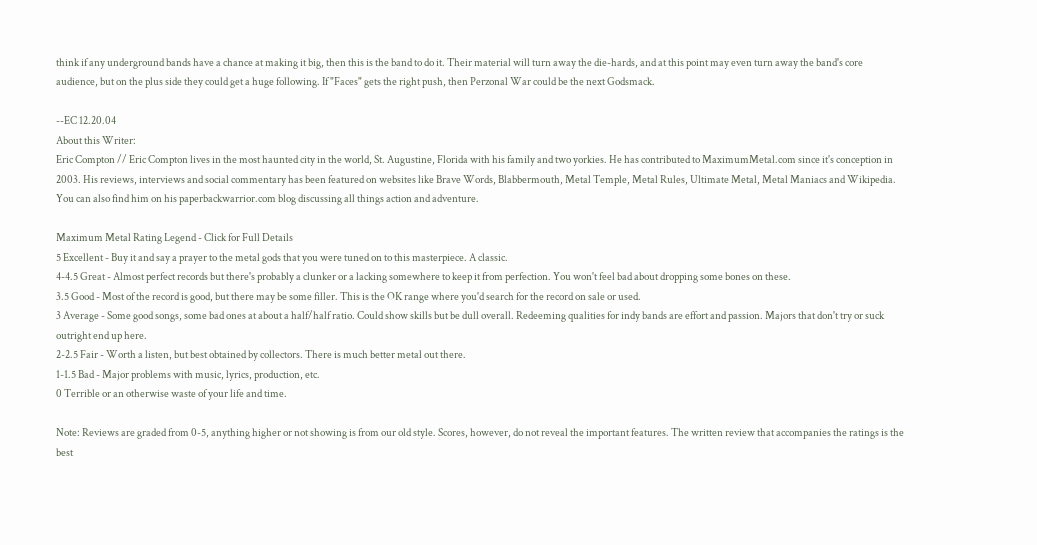think if any underground bands have a chance at making it big, then this is the band to do it. Their material will turn away the die-hards, and at this point may even turn away the band's core audience, but on the plus side they could get a huge following. If "Faces" gets the right push, then Perzonal War could be the next Godsmack.

--EC 12.20.04
About this Writer:
Eric Compton // Eric Compton lives in the most haunted city in the world, St. Augustine, Florida with his family and two yorkies. He has contributed to MaximumMetal.com since it's conception in 2003. His reviews, interviews and social commentary has been featured on websites like Brave Words, Blabbermouth, Metal Temple, Metal Rules, Ultimate Metal, Metal Maniacs and Wikipedia. You can also find him on his paperbackwarrior.com blog discussing all things action and adventure.

Maximum Metal Rating Legend - Click for Full Details
5 Excellent - Buy it and say a prayer to the metal gods that you were tuned on to this masterpiece. A classic.
4-4.5 Great - Almost perfect records but there's probably a clunker or a lacking somewhere to keep it from perfection. You won't feel bad about dropping some bones on these.
3.5 Good - Most of the record is good, but there may be some filler. This is the OK range where you'd search for the record on sale or used.
3 Average - Some good songs, some bad ones at about a half/half ratio. Could show skills but be dull overall. Redeeming qualities for indy bands are effort and passion. Majors that don't try or suck outright end up here.
2-2.5 Fair - Worth a listen, but best obtained by collectors. There is much better metal out there.
1-1.5 Bad - Major problems with music, lyrics, production, etc.
0 Terrible or an otherwise waste of your life and time.

Note: Reviews are graded from 0-5, anything higher or not showing is from our old style. Scores, however, do not reveal the important features. The written review that accompanies the ratings is the best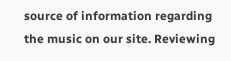source of information regarding the music on our site. Reviewing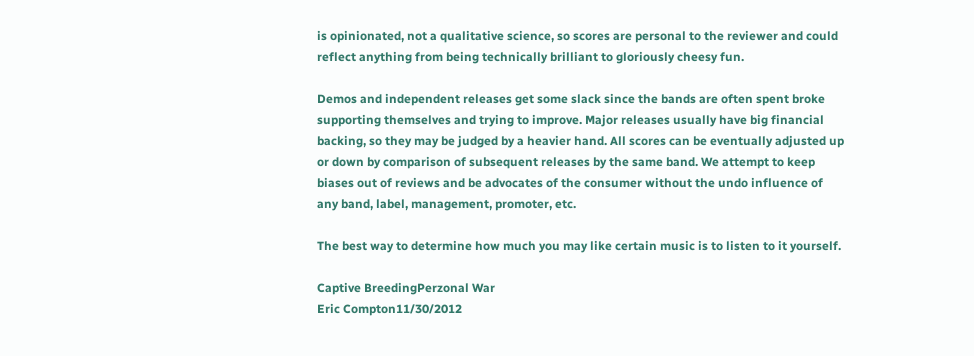is opinionated, not a qualitative science, so scores are personal to the reviewer and could reflect anything from being technically brilliant to gloriously cheesy fun.

Demos and independent releases get some slack since the bands are often spent broke supporting themselves and trying to improve. Major releases usually have big financial backing, so they may be judged by a heavier hand. All scores can be eventually adjusted up or down by comparison of subsequent releases by the same band. We attempt to keep biases out of reviews and be advocates of the consumer without the undo influence of any band, label, management, promoter, etc.

The best way to determine how much you may like certain music is to listen to it yourself.

Captive BreedingPerzonal War
Eric Compton11/30/2012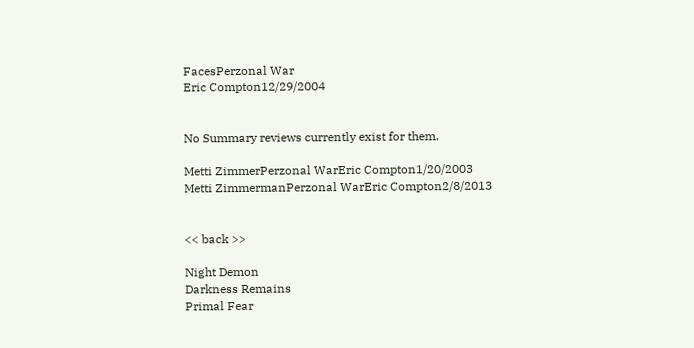FacesPerzonal War
Eric Compton12/29/2004


No Summary reviews currently exist for them.

Metti ZimmerPerzonal WarEric Compton1/20/2003
Metti ZimmermanPerzonal WarEric Compton2/8/2013


<< back >>

Night Demon
Darkness Remains
Primal Fear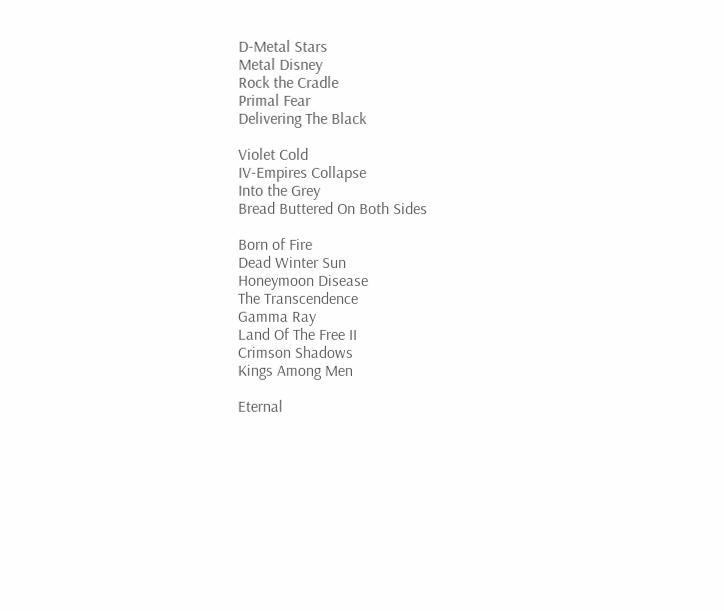D-Metal Stars
Metal Disney
Rock the Cradle
Primal Fear
Delivering The Black

Violet Cold
IV-Empires Collapse
Into the Grey
Bread Buttered On Both Sides

Born of Fire
Dead Winter Sun
Honeymoon Disease
The Transcendence
Gamma Ray
Land Of The Free II
Crimson Shadows
Kings Among Men

Eternal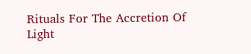Rituals For The Accretion Of Light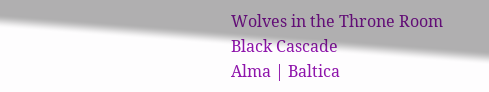Wolves in the Throne Room
Black Cascade
Alma | Baltica